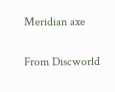Meridian axe

From Discworld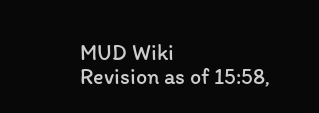MUD Wiki
Revision as of 15:58,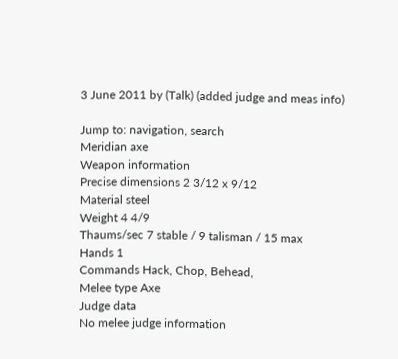3 June 2011 by (Talk) (added judge and meas info)

Jump to: navigation, search
Meridian axe
Weapon information
Precise dimensions 2 3/12 x 9/12
Material steel
Weight 4 4/9
Thaums/sec 7 stable / 9 talisman / 15 max
Hands 1
Commands Hack, Chop, Behead,
Melee type Axe
Judge data
No melee judge information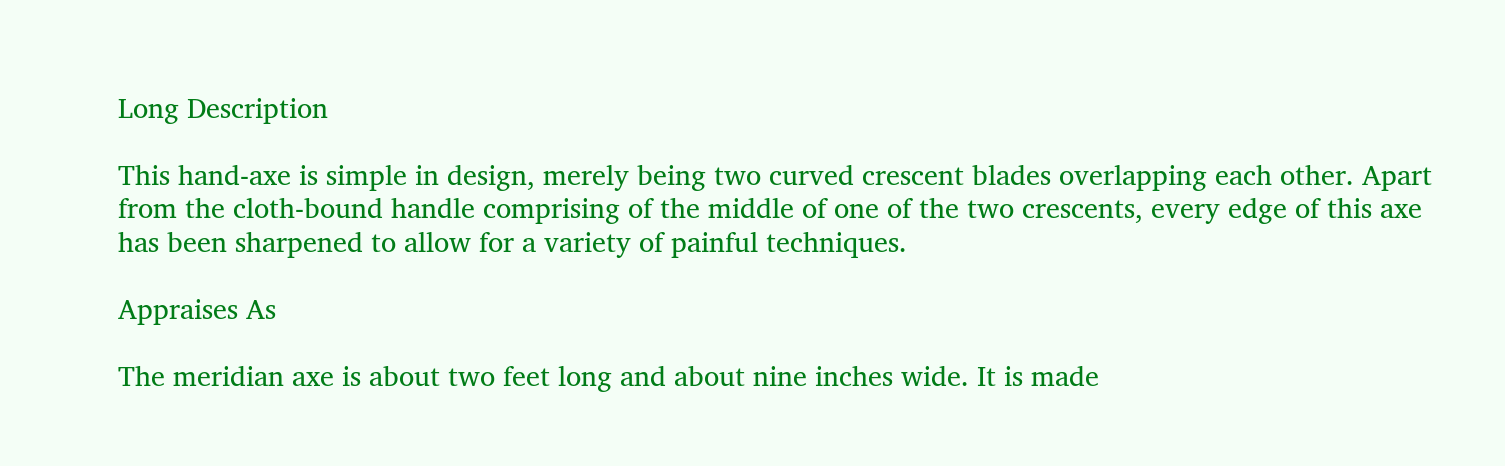Long Description

This hand-axe is simple in design, merely being two curved crescent blades overlapping each other. Apart from the cloth-bound handle comprising of the middle of one of the two crescents, every edge of this axe has been sharpened to allow for a variety of painful techniques.

Appraises As

The meridian axe is about two feet long and about nine inches wide. It is made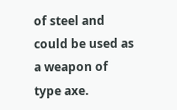of steel and could be used as a weapon of type axe.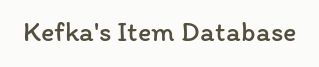Kefka's Item Database